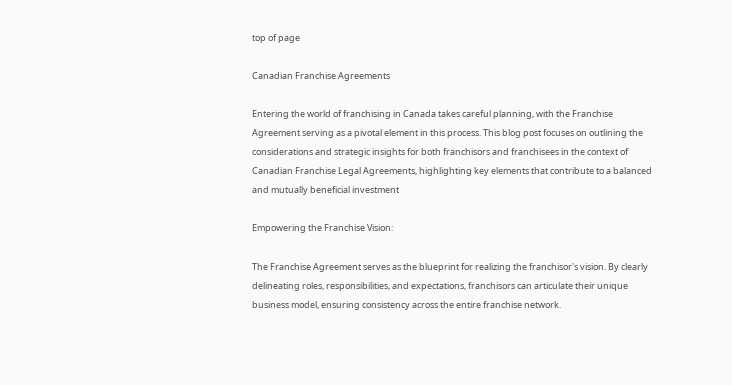top of page

Canadian Franchise Agreements

Entering the world of franchising in Canada takes careful planning, with the Franchise Agreement serving as a pivotal element in this process. This blog post focuses on outlining the considerations and strategic insights for both franchisors and franchisees in the context of Canadian Franchise Legal Agreements, highlighting key elements that contribute to a balanced and mutually beneficial investment

Empowering the Franchise Vision:

The Franchise Agreement serves as the blueprint for realizing the franchisor's vision. By clearly delineating roles, responsibilities, and expectations, franchisors can articulate their unique business model, ensuring consistency across the entire franchise network.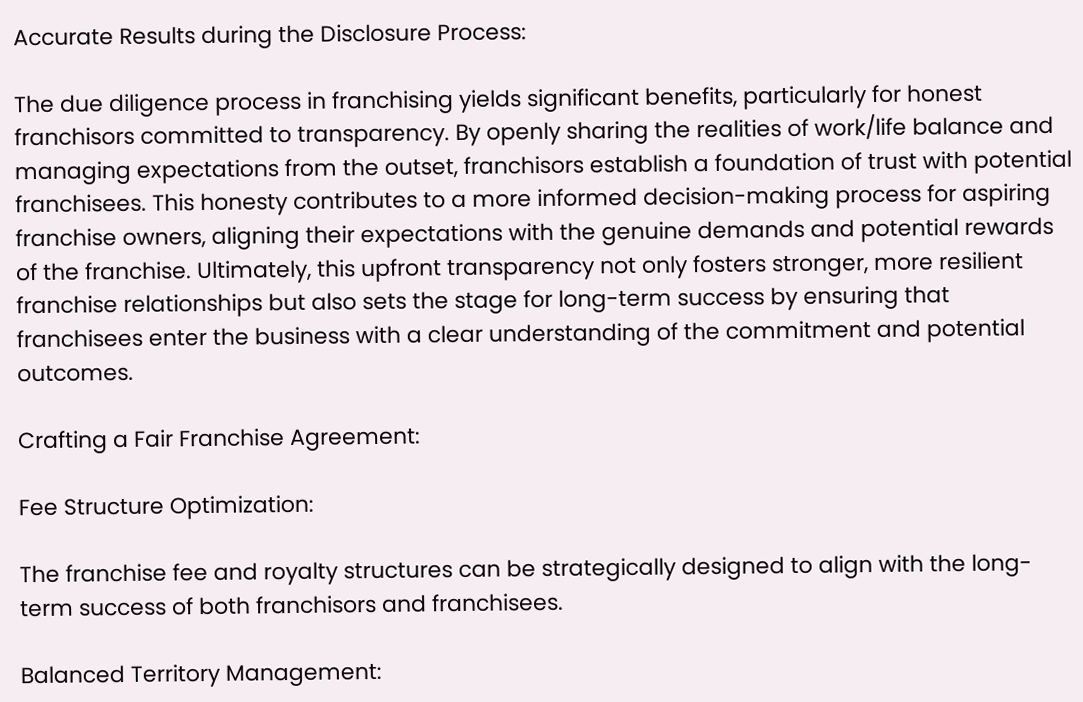Accurate Results during the Disclosure Process:

The due diligence process in franchising yields significant benefits, particularly for honest franchisors committed to transparency. By openly sharing the realities of work/life balance and managing expectations from the outset, franchisors establish a foundation of trust with potential franchisees. This honesty contributes to a more informed decision-making process for aspiring franchise owners, aligning their expectations with the genuine demands and potential rewards of the franchise. Ultimately, this upfront transparency not only fosters stronger, more resilient franchise relationships but also sets the stage for long-term success by ensuring that franchisees enter the business with a clear understanding of the commitment and potential outcomes.

Crafting a Fair Franchise Agreement:

Fee Structure Optimization:

The franchise fee and royalty structures can be strategically designed to align with the long-term success of both franchisors and franchisees.

Balanced Territory Management: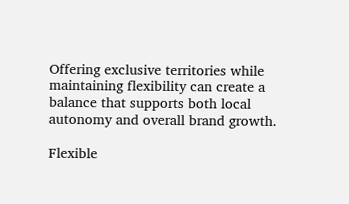Offering exclusive territories while maintaining flexibility can create a balance that supports both local autonomy and overall brand growth.

Flexible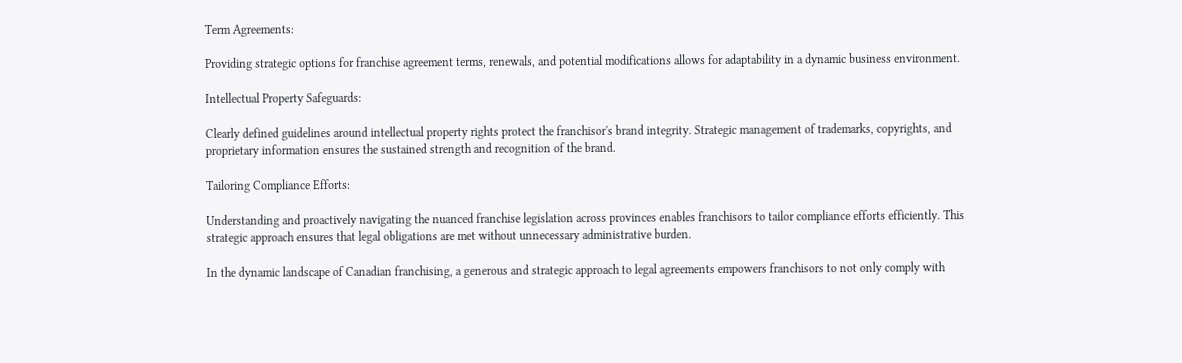Term Agreements:

Providing strategic options for franchise agreement terms, renewals, and potential modifications allows for adaptability in a dynamic business environment.

Intellectual Property Safeguards:

Clearly defined guidelines around intellectual property rights protect the franchisor's brand integrity. Strategic management of trademarks, copyrights, and proprietary information ensures the sustained strength and recognition of the brand.

Tailoring Compliance Efforts:

Understanding and proactively navigating the nuanced franchise legislation across provinces enables franchisors to tailor compliance efforts efficiently. This strategic approach ensures that legal obligations are met without unnecessary administrative burden.

In the dynamic landscape of Canadian franchising, a generous and strategic approach to legal agreements empowers franchisors to not only comply with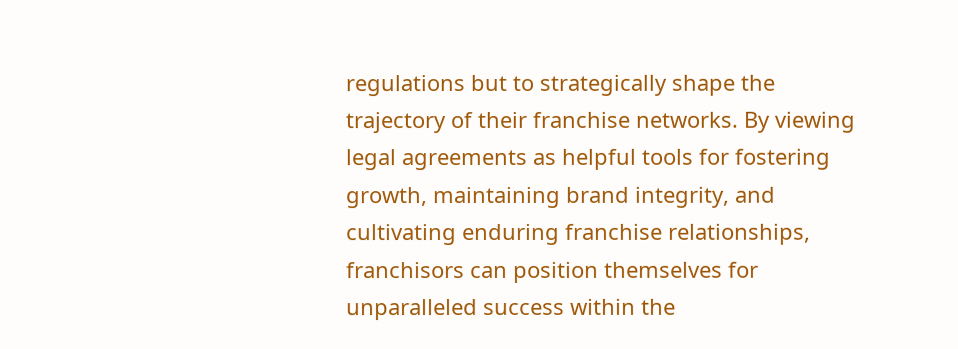regulations but to strategically shape the trajectory of their franchise networks. By viewing legal agreements as helpful tools for fostering growth, maintaining brand integrity, and cultivating enduring franchise relationships, franchisors can position themselves for unparalleled success within the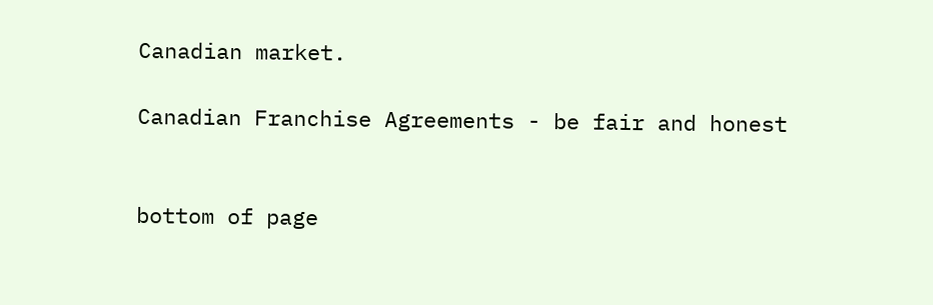Canadian market.

Canadian Franchise Agreements - be fair and honest


bottom of page